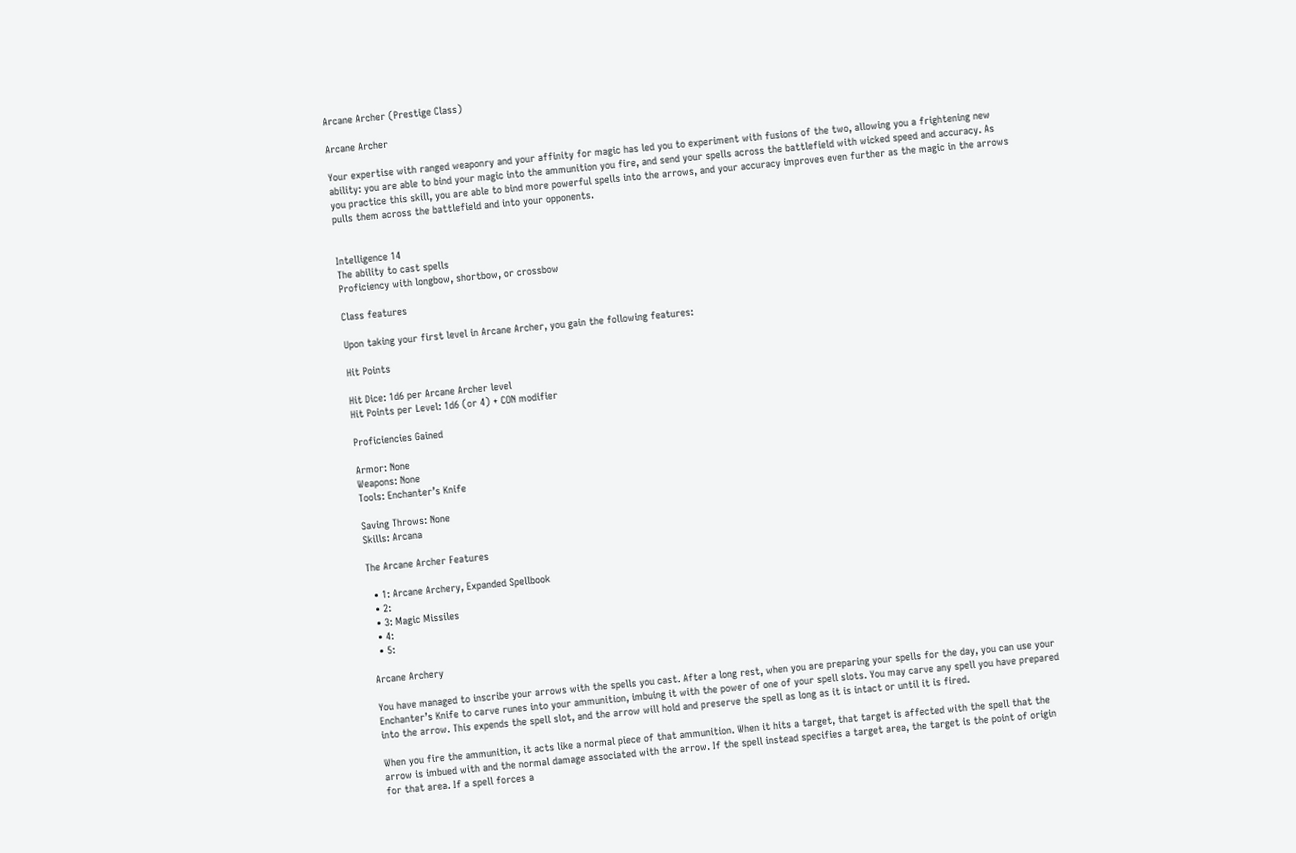Arcane Archer (Prestige Class)

Arcane Archer

Your expertise with ranged weaponry and your affinity for magic has led you to experiment with fusions of the two, allowing you a frightening new ability: you are able to bind your magic into the ammunition you fire, and send your spells across the battlefield with wicked speed and accuracy. As you practice this skill, you are able to bind more powerful spells into the arrows, and your accuracy improves even further as the magic in the arrows pulls them across the battlefield and into your opponents.


Intelligence 14
The ability to cast spells
Proficiency with longbow, shortbow, or crossbow

Class features

Upon taking your first level in Arcane Archer, you gain the following features:

Hit Points

Hit Dice: 1d6 per Arcane Archer level
Hit Points per Level: 1d6 (or 4) + CON modifier

Proficiencies Gained

Armor: None
Weapons: None
Tools: Enchanter’s Knife

Saving Throws: None
Skills: Arcana

The Arcane Archer Features

  • 1: Arcane Archery, Expanded Spellbook
  • 2:
  • 3: Magic Missiles
  • 4:
  • 5:

Arcane Archery

You have managed to inscribe your arrows with the spells you cast. After a long rest, when you are preparing your spells for the day, you can use your Enchanter’s Knife to carve runes into your ammunition, imbuing it with the power of one of your spell slots. You may carve any spell you have prepared into the arrow. This expends the spell slot, and the arrow will hold and preserve the spell as long as it is intact or until it is fired.

When you fire the ammunition, it acts like a normal piece of that ammunition. When it hits a target, that target is affected with the spell that the arrow is imbued with and the normal damage associated with the arrow. If the spell instead specifies a target area, the target is the point of origin for that area. If a spell forces a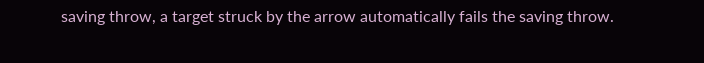saving throw, a target struck by the arrow automatically fails the saving throw.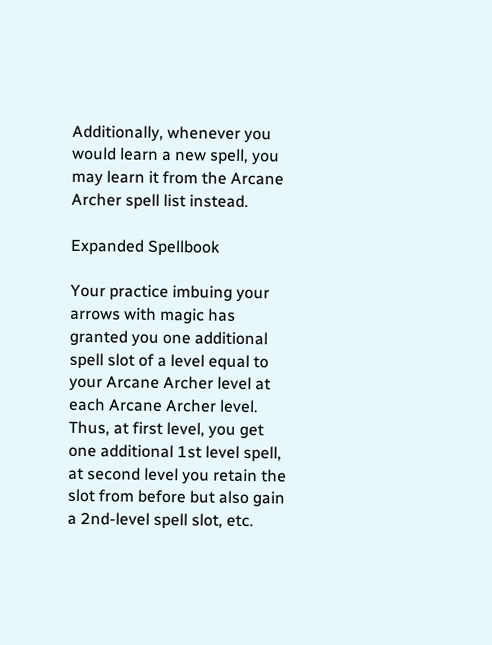Additionally, whenever you would learn a new spell, you may learn it from the Arcane Archer spell list instead.

Expanded Spellbook

Your practice imbuing your arrows with magic has granted you one additional spell slot of a level equal to your Arcane Archer level at each Arcane Archer level. Thus, at first level, you get one additional 1st level spell, at second level you retain the slot from before but also gain a 2nd-level spell slot, etc.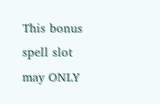This bonus spell slot may ONLY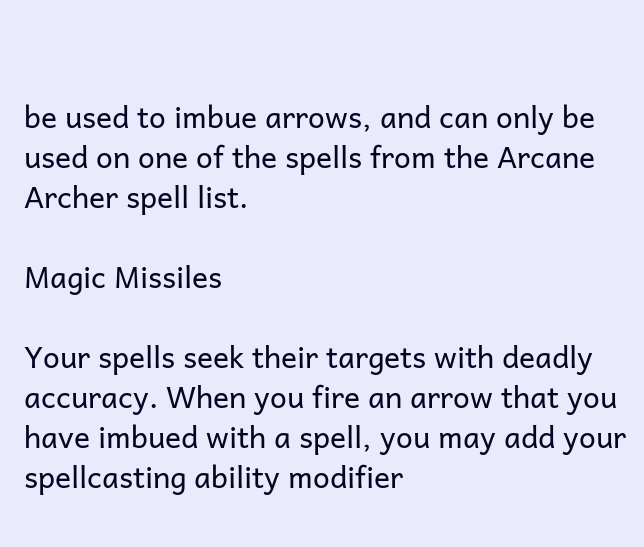be used to imbue arrows, and can only be used on one of the spells from the Arcane Archer spell list.

Magic Missiles

Your spells seek their targets with deadly accuracy. When you fire an arrow that you have imbued with a spell, you may add your spellcasting ability modifier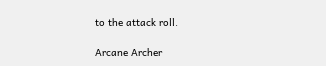to the attack roll.

Arcane Archer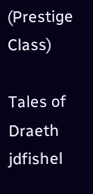(Prestige Class)

Tales of Draeth jdfishel